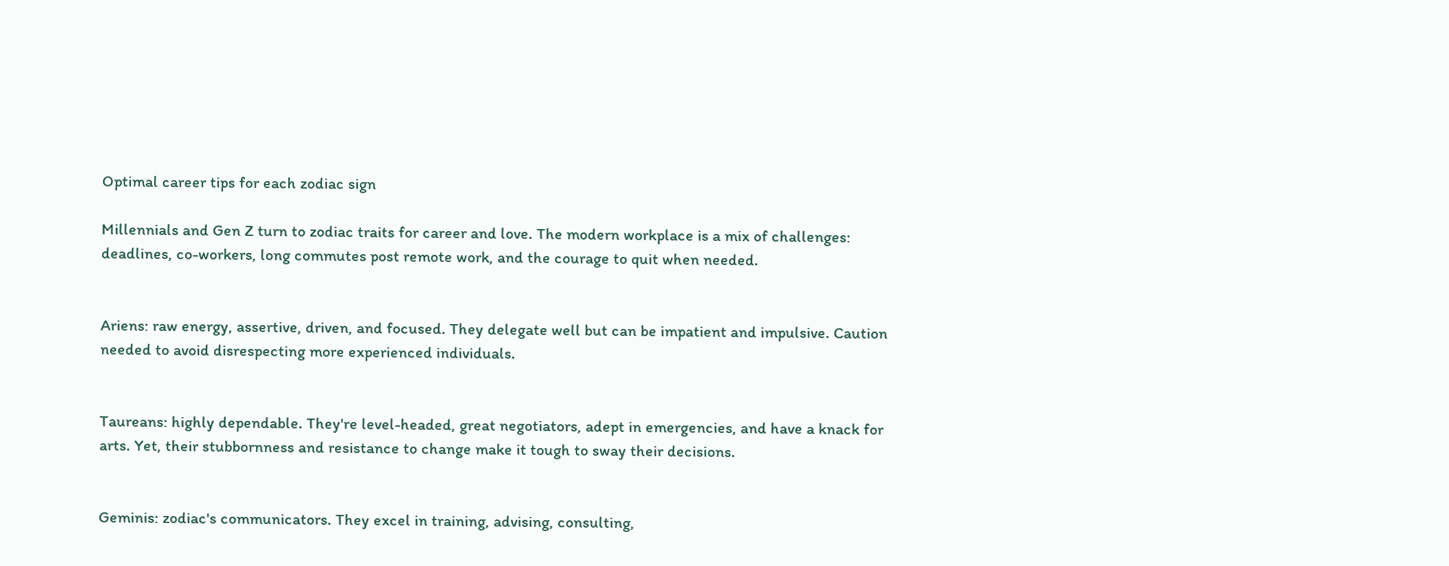Optimal career tips for each zodiac sign

Millennials and Gen Z turn to zodiac traits for career and love. The modern workplace is a mix of challenges: deadlines, co-workers, long commutes post remote work, and the courage to quit when needed.


Ariens: raw energy, assertive, driven, and focused. They delegate well but can be impatient and impulsive. Caution needed to avoid disrespecting more experienced individuals.


Taureans: highly dependable. They're level-headed, great negotiators, adept in emergencies, and have a knack for arts. Yet, their stubbornness and resistance to change make it tough to sway their decisions.


Geminis: zodiac's communicators. They excel in training, advising, consulting,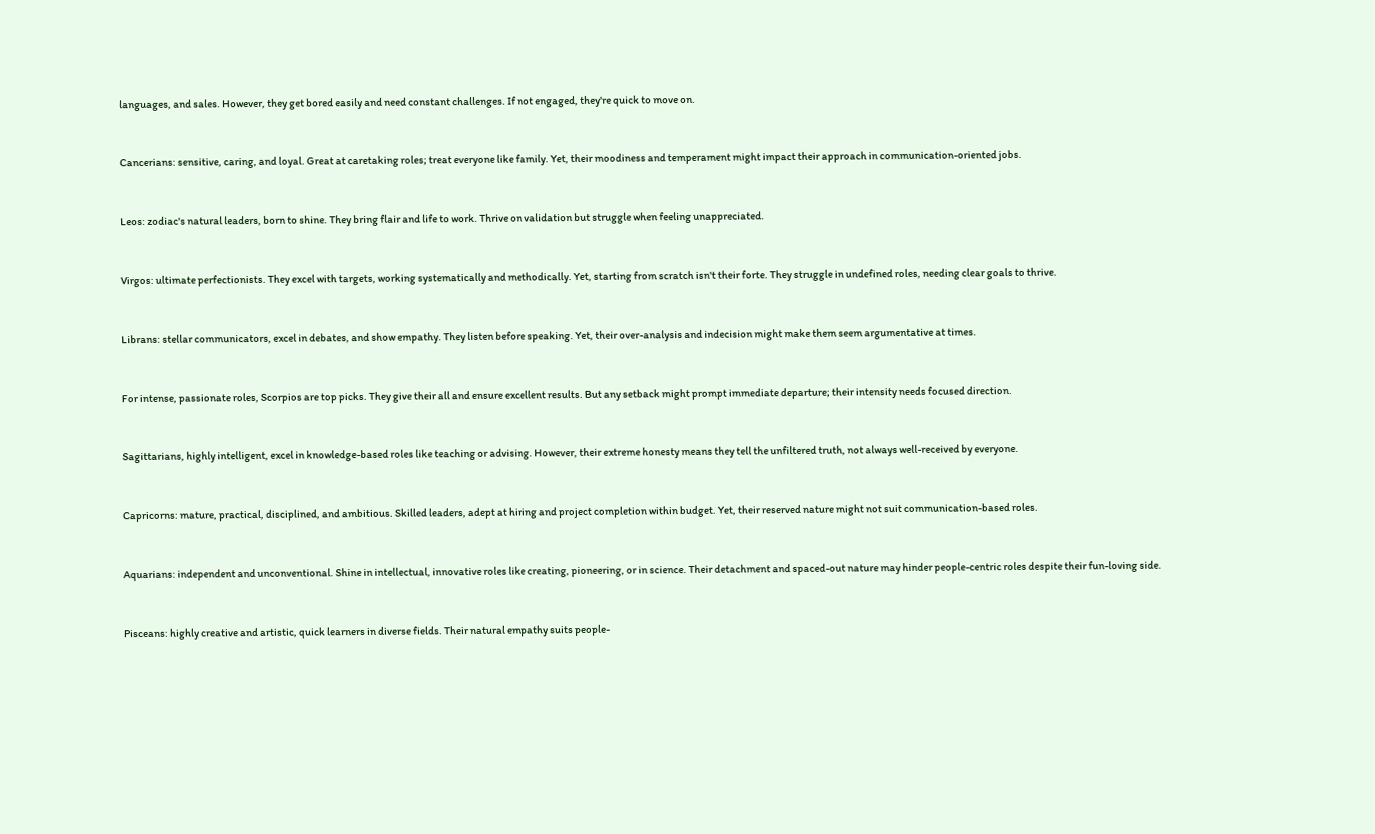languages, and sales. However, they get bored easily and need constant challenges. If not engaged, they're quick to move on.


Cancerians: sensitive, caring, and loyal. Great at caretaking roles; treat everyone like family. Yet, their moodiness and temperament might impact their approach in communication-oriented jobs.


Leos: zodiac's natural leaders, born to shine. They bring flair and life to work. Thrive on validation but struggle when feeling unappreciated.


Virgos: ultimate perfectionists. They excel with targets, working systematically and methodically. Yet, starting from scratch isn't their forte. They struggle in undefined roles, needing clear goals to thrive.


Librans: stellar communicators, excel in debates, and show empathy. They listen before speaking. Yet, their over-analysis and indecision might make them seem argumentative at times.


For intense, passionate roles, Scorpios are top picks. They give their all and ensure excellent results. But any setback might prompt immediate departure; their intensity needs focused direction.


Sagittarians, highly intelligent, excel in knowledge-based roles like teaching or advising. However, their extreme honesty means they tell the unfiltered truth, not always well-received by everyone.


Capricorns: mature, practical, disciplined, and ambitious. Skilled leaders, adept at hiring and project completion within budget. Yet, their reserved nature might not suit communication-based roles.


Aquarians: independent and unconventional. Shine in intellectual, innovative roles like creating, pioneering, or in science. Their detachment and spaced-out nature may hinder people-centric roles despite their fun-loving side.


Pisceans: highly creative and artistic, quick learners in diverse fields. Their natural empathy suits people-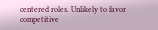centered roles. Unlikely to favor competitive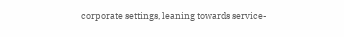corporate settings, leaning towards service-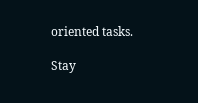oriented tasks.

Stay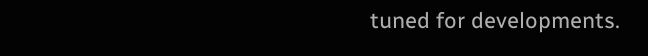tuned for developments.